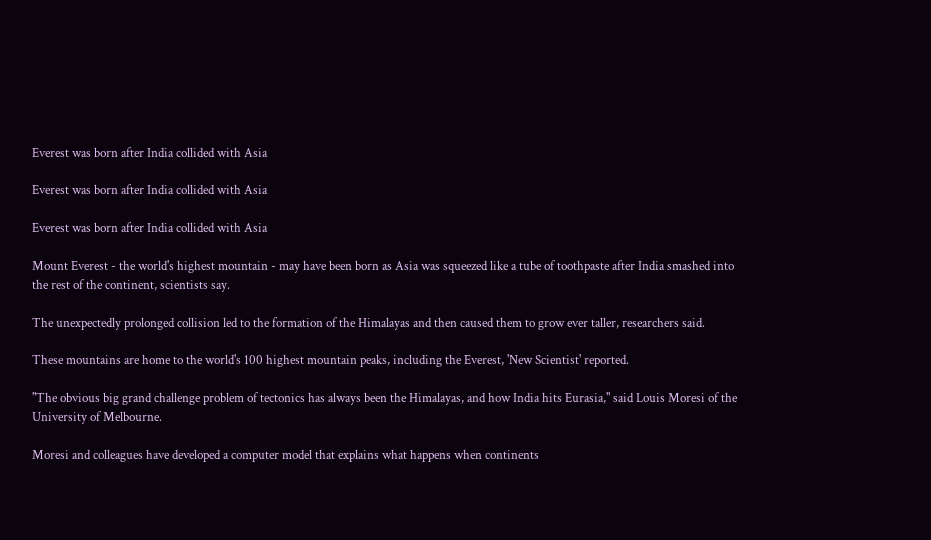Everest was born after India collided with Asia

Everest was born after India collided with Asia

Everest was born after India collided with Asia

Mount Everest - the world's highest mountain - may have been born as Asia was squeezed like a tube of toothpaste after India smashed into the rest of the continent, scientists say.

The unexpectedly prolonged collision led to the formation of the Himalayas and then caused them to grow ever taller, researchers said.

These mountains are home to the world's 100 highest mountain peaks, including the Everest, 'New Scientist' reported.

"The obvious big grand challenge problem of tectonics has always been the Himalayas, and how India hits Eurasia," said Louis Moresi of the University of Melbourne.

Moresi and colleagues have developed a computer model that explains what happens when continents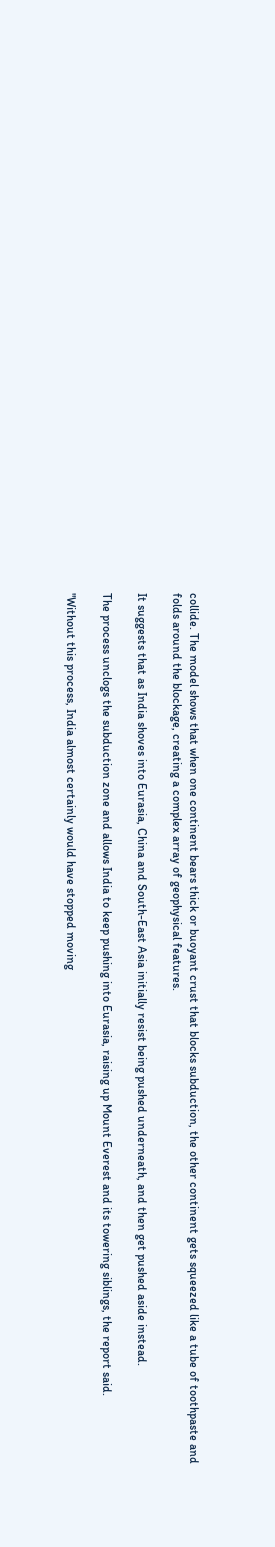collide. The model shows that when one continent bears thick or buoyant crust that blocks subduction, the other continent gets squeezed like a tube of toothpaste and folds around the blockage, creating a complex array of geophysical features.

It suggests that as India shoves into Eurasia, China and South-East Asia initially resist being pushed underneath, and then get pushed aside instead.

The process unclogs the subduction zone and allows India to keep pushing into Eurasia, raising up Mount Everest and its towering siblings, the report said.

"Without this process, India almost certainly would have stopped moving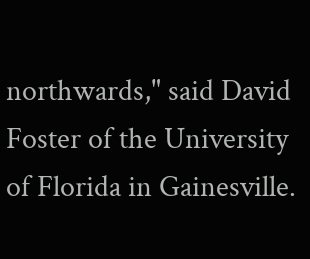northwards," said David Foster of the University of Florida in Gainesville.